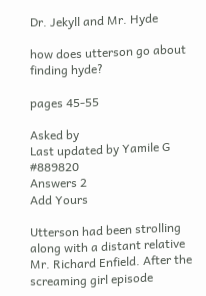Dr. Jekyll and Mr. Hyde

how does utterson go about finding hyde?

pages 45-55

Asked by
Last updated by Yamile G #889820
Answers 2
Add Yours

Utterson had been strolling along with a distant relative Mr. Richard Enfield. After the screaming girl episode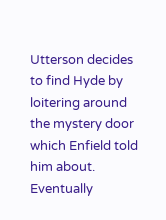Utterson decides to find Hyde by loitering around the mystery door which Enfield told him about. Eventually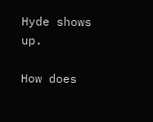Hyde shows up.

How does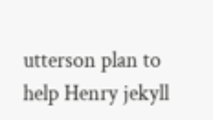utterson plan to help Henry jekyll